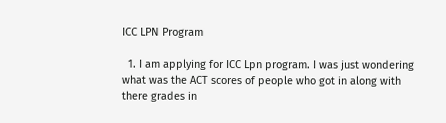ICC LPN Program

  1. I am applying for ICC Lpn program. I was just wondering what was the ACT scores of people who got in along with there grades in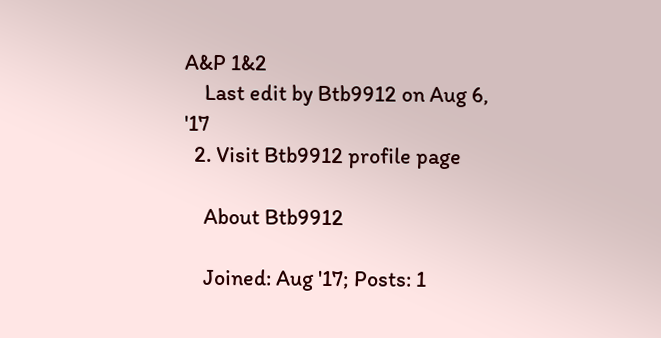A&P 1&2
    Last edit by Btb9912 on Aug 6, '17
  2. Visit Btb9912 profile page

    About Btb9912

    Joined: Aug '17; Posts: 1